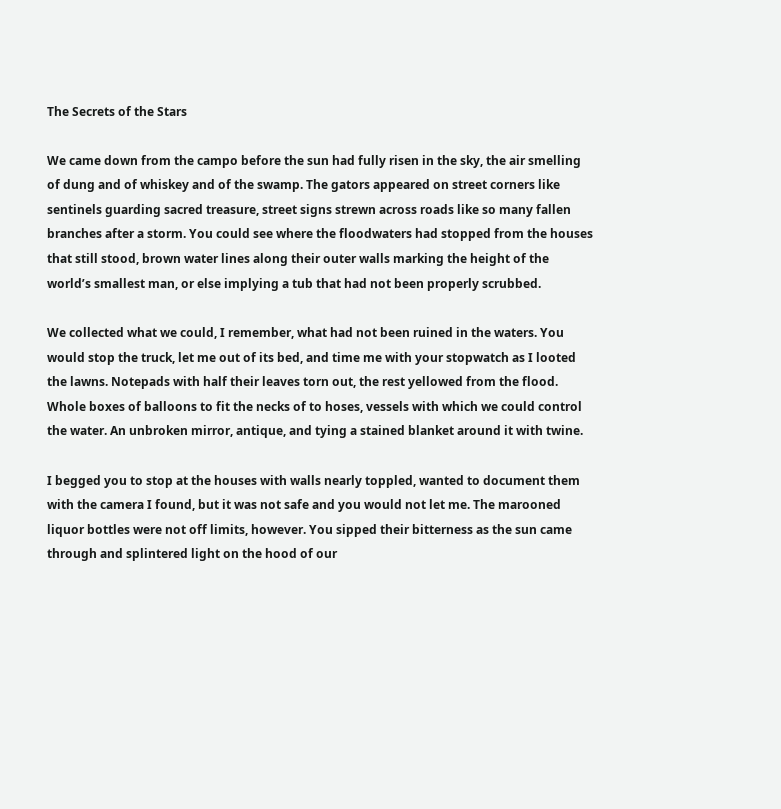The Secrets of the Stars

We came down from the campo before the sun had fully risen in the sky, the air smelling of dung and of whiskey and of the swamp. The gators appeared on street corners like sentinels guarding sacred treasure, street signs strewn across roads like so many fallen branches after a storm. You could see where the floodwaters had stopped from the houses that still stood, brown water lines along their outer walls marking the height of the world’s smallest man, or else implying a tub that had not been properly scrubbed.

We collected what we could, I remember, what had not been ruined in the waters. You would stop the truck, let me out of its bed, and time me with your stopwatch as I looted the lawns. Notepads with half their leaves torn out, the rest yellowed from the flood. Whole boxes of balloons to fit the necks of to hoses, vessels with which we could control the water. An unbroken mirror, antique, and tying a stained blanket around it with twine.

I begged you to stop at the houses with walls nearly toppled, wanted to document them with the camera I found, but it was not safe and you would not let me. The marooned liquor bottles were not off limits, however. You sipped their bitterness as the sun came through and splintered light on the hood of our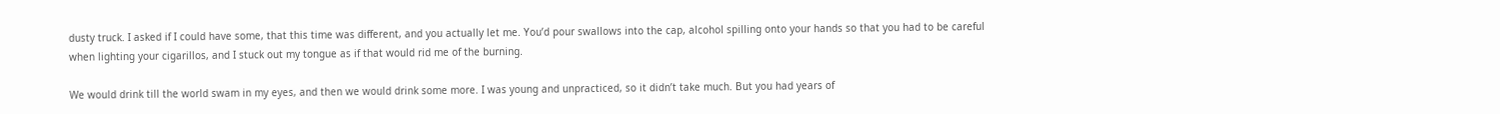dusty truck. I asked if I could have some, that this time was different, and you actually let me. You’d pour swallows into the cap, alcohol spilling onto your hands so that you had to be careful when lighting your cigarillos, and I stuck out my tongue as if that would rid me of the burning.

We would drink till the world swam in my eyes, and then we would drink some more. I was young and unpracticed, so it didn’t take much. But you had years of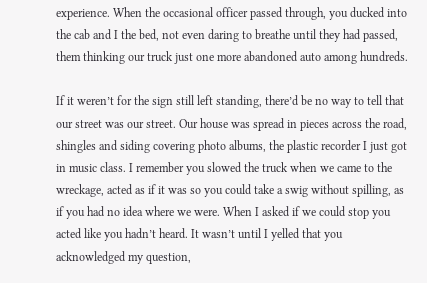experience. When the occasional officer passed through, you ducked into the cab and I the bed, not even daring to breathe until they had passed, them thinking our truck just one more abandoned auto among hundreds.

If it weren’t for the sign still left standing, there’d be no way to tell that our street was our street. Our house was spread in pieces across the road, shingles and siding covering photo albums, the plastic recorder I just got in music class. I remember you slowed the truck when we came to the wreckage, acted as if it was so you could take a swig without spilling, as if you had no idea where we were. When I asked if we could stop you acted like you hadn’t heard. It wasn’t until I yelled that you acknowledged my question,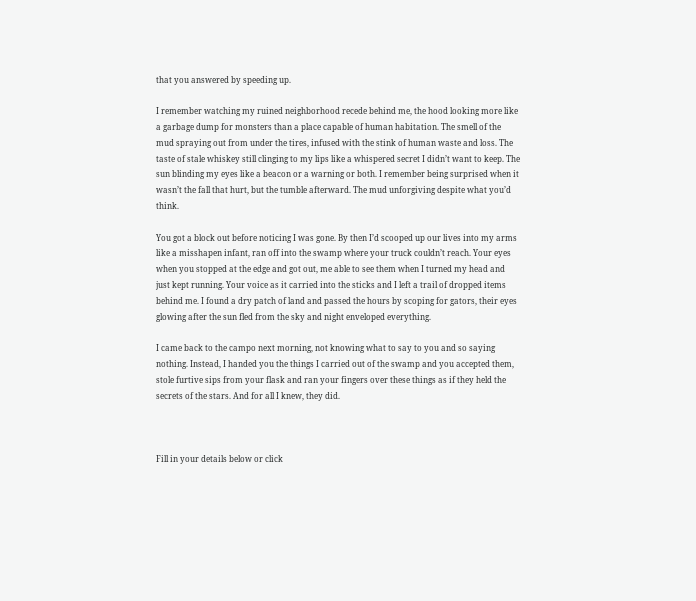that you answered by speeding up.

I remember watching my ruined neighborhood recede behind me, the hood looking more like a garbage dump for monsters than a place capable of human habitation. The smell of the mud spraying out from under the tires, infused with the stink of human waste and loss. The taste of stale whiskey still clinging to my lips like a whispered secret I didn’t want to keep. The sun blinding my eyes like a beacon or a warning or both. I remember being surprised when it wasn’t the fall that hurt, but the tumble afterward. The mud unforgiving despite what you’d think.

You got a block out before noticing I was gone. By then I’d scooped up our lives into my arms like a misshapen infant, ran off into the swamp where your truck couldn’t reach. Your eyes when you stopped at the edge and got out, me able to see them when I turned my head and just kept running. Your voice as it carried into the sticks and I left a trail of dropped items behind me. I found a dry patch of land and passed the hours by scoping for gators, their eyes glowing after the sun fled from the sky and night enveloped everything.

I came back to the campo next morning, not knowing what to say to you and so saying nothing. Instead, I handed you the things I carried out of the swamp and you accepted them, stole furtive sips from your flask and ran your fingers over these things as if they held the secrets of the stars. And for all I knew, they did.



Fill in your details below or click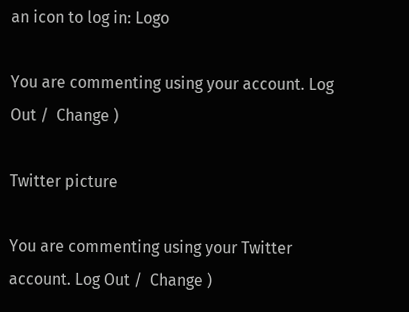an icon to log in: Logo

You are commenting using your account. Log Out /  Change )

Twitter picture

You are commenting using your Twitter account. Log Out /  Change )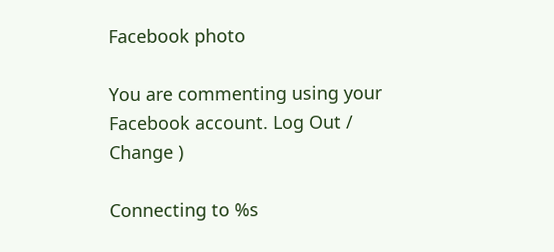Facebook photo

You are commenting using your Facebook account. Log Out /  Change )

Connecting to %s